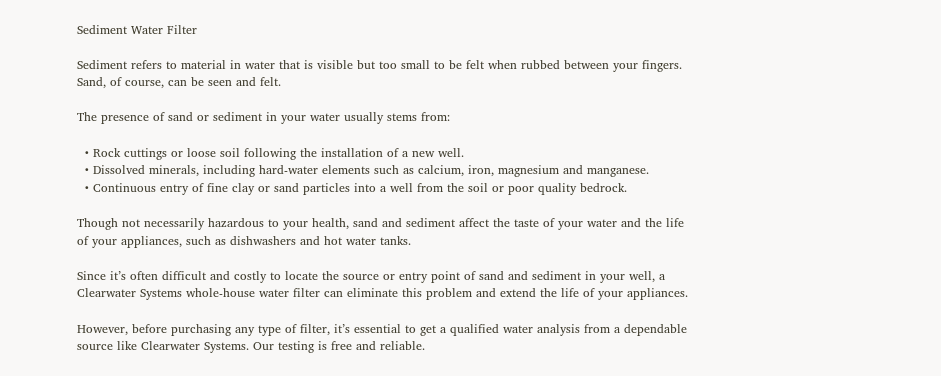Sediment Water Filter

Sediment refers to material in water that is visible but too small to be felt when rubbed between your fingers. Sand, of course, can be seen and felt.

The presence of sand or sediment in your water usually stems from:

  • Rock cuttings or loose soil following the installation of a new well.
  • Dissolved minerals, including hard-water elements such as calcium, iron, magnesium and manganese.
  • Continuous entry of fine clay or sand particles into a well from the soil or poor quality bedrock.

Though not necessarily hazardous to your health, sand and sediment affect the taste of your water and the life of your appliances, such as dishwashers and hot water tanks.

Since it’s often difficult and costly to locate the source or entry point of sand and sediment in your well, a Clearwater Systems whole-house water filter can eliminate this problem and extend the life of your appliances.

However, before purchasing any type of filter, it’s essential to get a qualified water analysis from a dependable source like Clearwater Systems. Our testing is free and reliable.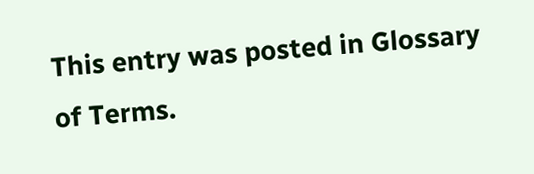This entry was posted in Glossary of Terms.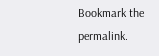Bookmark the permalink.